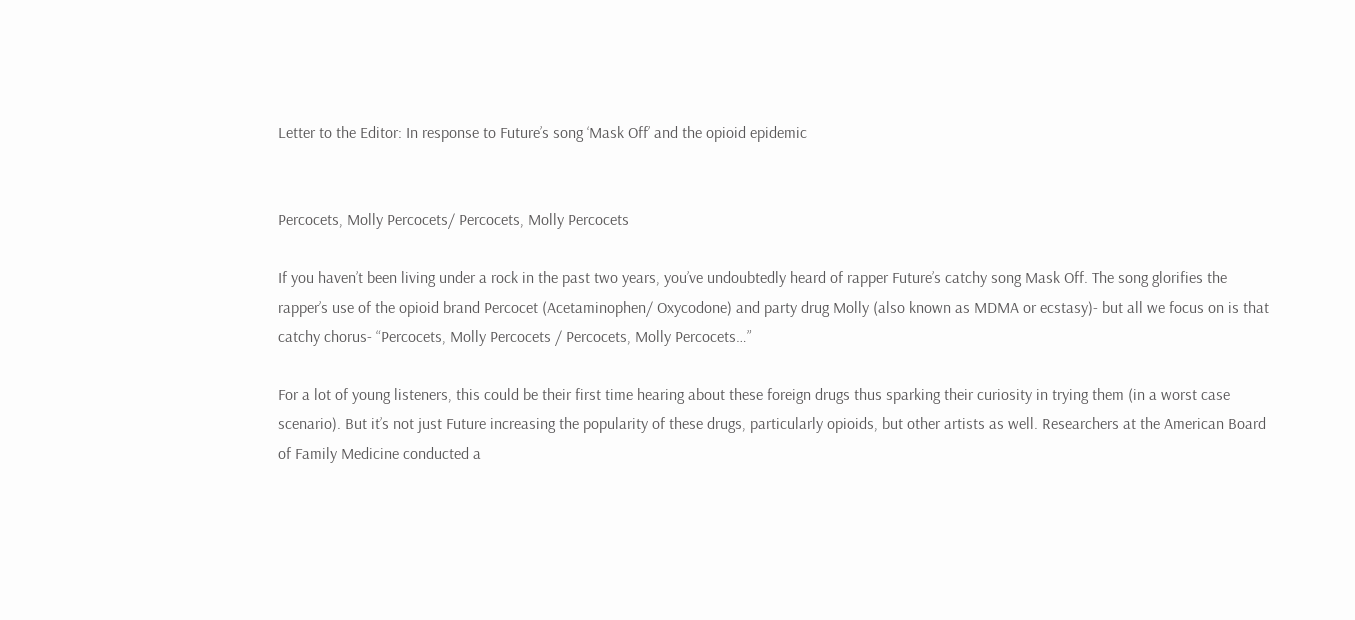Letter to the Editor: In response to Future’s song ‘Mask Off’ and the opioid epidemic


Percocets, Molly Percocets/ Percocets, Molly Percocets

If you haven’t been living under a rock in the past two years, you’ve undoubtedly heard of rapper Future’s catchy song Mask Off. The song glorifies the rapper’s use of the opioid brand Percocet (Acetaminophen/ Oxycodone) and party drug Molly (also known as MDMA or ecstasy)- but all we focus on is that catchy chorus- “Percocets, Molly Percocets / Percocets, Molly Percocets…”

For a lot of young listeners, this could be their first time hearing about these foreign drugs thus sparking their curiosity in trying them (in a worst case scenario). But it’s not just Future increasing the popularity of these drugs, particularly opioids, but other artists as well. Researchers at the American Board of Family Medicine conducted a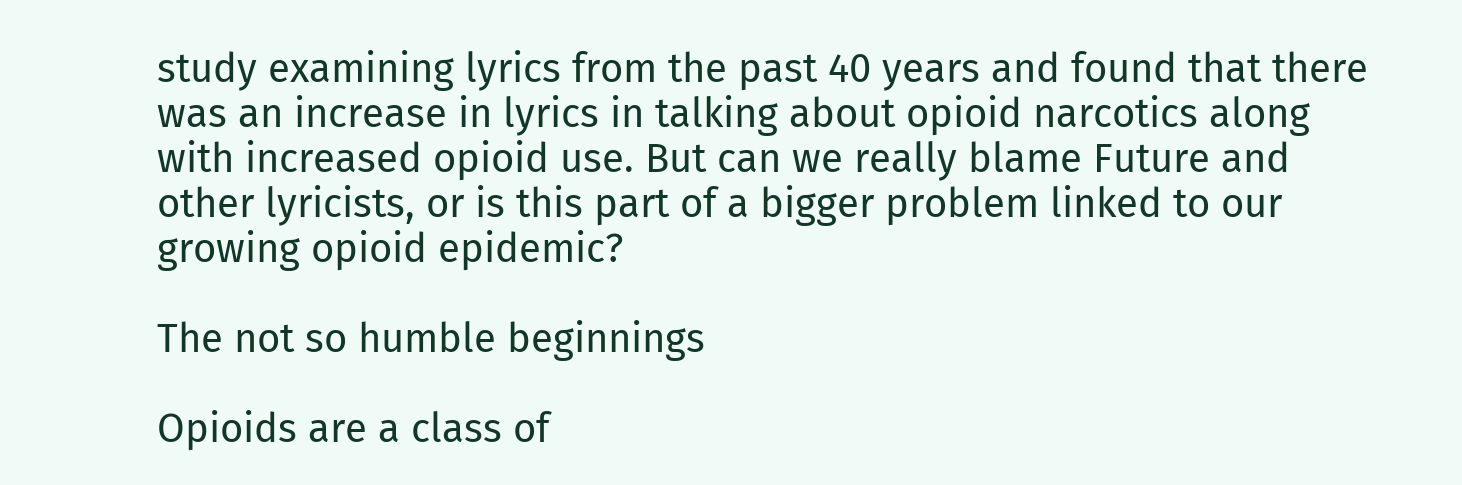study examining lyrics from the past 40 years and found that there was an increase in lyrics in talking about opioid narcotics along with increased opioid use. But can we really blame Future and other lyricists, or is this part of a bigger problem linked to our growing opioid epidemic?

The not so humble beginnings

Opioids are a class of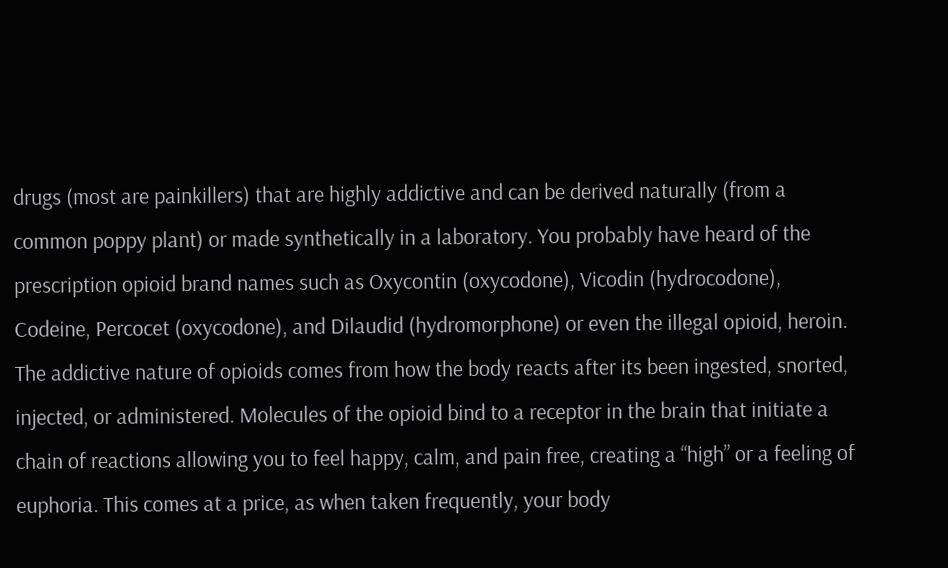drugs (most are painkillers) that are highly addictive and can be derived naturally (from a common poppy plant) or made synthetically in a laboratory. You probably have heard of the prescription opioid brand names such as Oxycontin (oxycodone), Vicodin (hydrocodone), Codeine, Percocet (oxycodone), and Dilaudid (hydromorphone) or even the illegal opioid, heroin. The addictive nature of opioids comes from how the body reacts after its been ingested, snorted, injected, or administered. Molecules of the opioid bind to a receptor in the brain that initiate a chain of reactions allowing you to feel happy, calm, and pain free, creating a “high” or a feeling of euphoria. This comes at a price, as when taken frequently, your body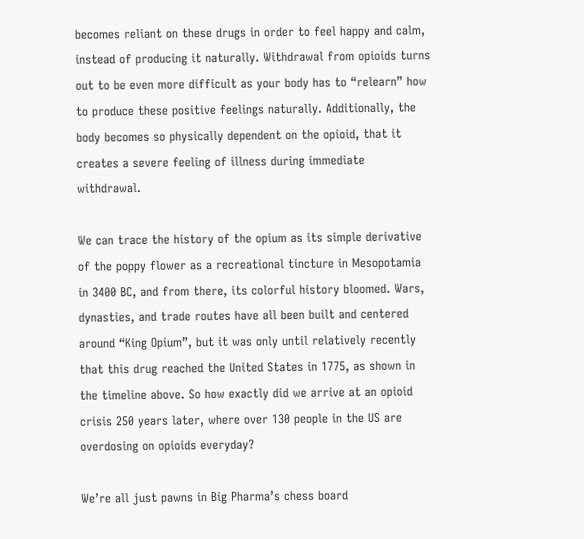becomes reliant on these drugs in order to feel happy and calm, instead of producing it naturally. Withdrawal from opioids turns out to be even more difficult as your body has to “relearn” how to produce these positive feelings naturally. Additionally, the body becomes so physically dependent on the opioid, that it creates a severe feeling of illness during immediate withdrawal.

We can trace the history of the opium as its simple derivative of the poppy flower as a recreational tincture in Mesopotamia in 3400 BC, and from there, its colorful history bloomed. Wars, dynasties, and trade routes have all been built and centered around “King Opium”, but it was only until relatively recently that this drug reached the United States in 1775, as shown in the timeline above. So how exactly did we arrive at an opioid crisis 250 years later, where over 130 people in the US are overdosing on opioids everyday?

We’re all just pawns in Big Pharma’s chess board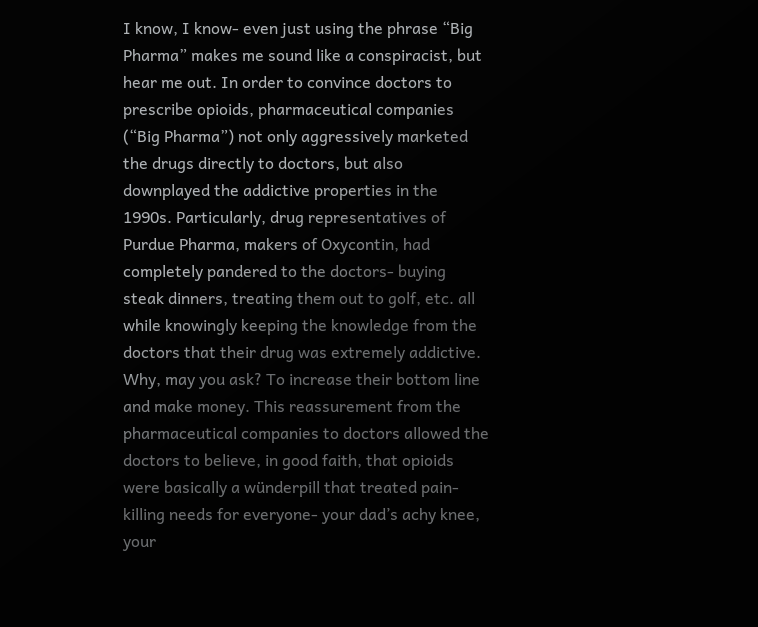I know, I know- even just using the phrase “Big Pharma” makes me sound like a conspiracist, but hear me out. In order to convince doctors to prescribe opioids, pharmaceutical companies (“Big Pharma”) not only aggressively marketed the drugs directly to doctors, but also downplayed the addictive properties in the 1990s. Particularly, drug representatives of Purdue Pharma, makers of Oxycontin, had completely pandered to the doctors- buying steak dinners, treating them out to golf, etc. all while knowingly keeping the knowledge from the doctors that their drug was extremely addictive. Why, may you ask? To increase their bottom line and make money. This reassurement from the pharmaceutical companies to doctors allowed the doctors to believe, in good faith, that opioids were basically a wünderpill that treated pain-killing needs for everyone- your dad’s achy knee, your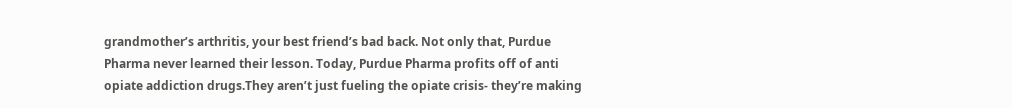grandmother’s arthritis, your best friend’s bad back. Not only that, Purdue Pharma never learned their lesson. Today, Purdue Pharma profits off of anti opiate addiction drugs.They aren’t just fueling the opiate crisis- they’re making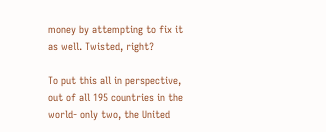money by attempting to fix it as well. Twisted, right?

To put this all in perspective, out of all 195 countries in the world- only two, the United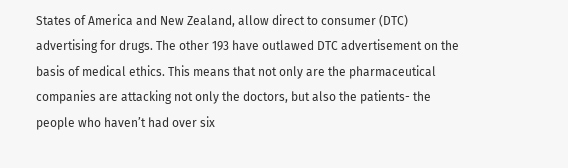States of America and New Zealand, allow direct to consumer (DTC) advertising for drugs. The other 193 have outlawed DTC advertisement on the basis of medical ethics. This means that not only are the pharmaceutical companies are attacking not only the doctors, but also the patients- the people who haven’t had over six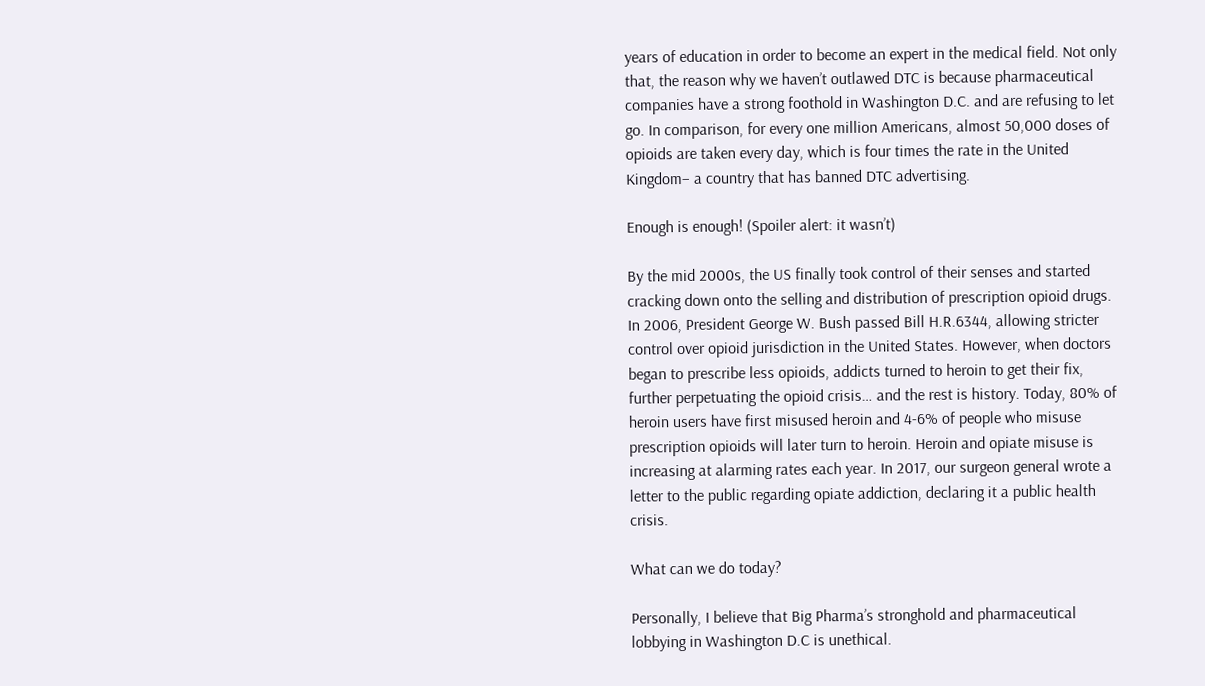years of education in order to become an expert in the medical field. Not only that, the reason why we haven’t outlawed DTC is because pharmaceutical companies have a strong foothold in Washington D.C. and are refusing to let go. In comparison, for every one million Americans, almost 50,000 doses of opioids are taken every day, which is four times the rate in the United Kingdom– a country that has banned DTC advertising.

Enough is enough! (Spoiler alert: it wasn’t)

By the mid 2000s, the US finally took control of their senses and started cracking down onto the selling and distribution of prescription opioid drugs. In 2006, President George W. Bush passed Bill H.R.6344, allowing stricter control over opioid jurisdiction in the United States. However, when doctors began to prescribe less opioids, addicts turned to heroin to get their fix, further perpetuating the opioid crisis… and the rest is history. Today, 80% of heroin users have first misused heroin and 4-6% of people who misuse prescription opioids will later turn to heroin. Heroin and opiate misuse is increasing at alarming rates each year. In 2017, our surgeon general wrote a letter to the public regarding opiate addiction, declaring it a public health crisis.

What can we do today?

Personally, I believe that Big Pharma’s stronghold and pharmaceutical lobbying in Washington D.C is unethical.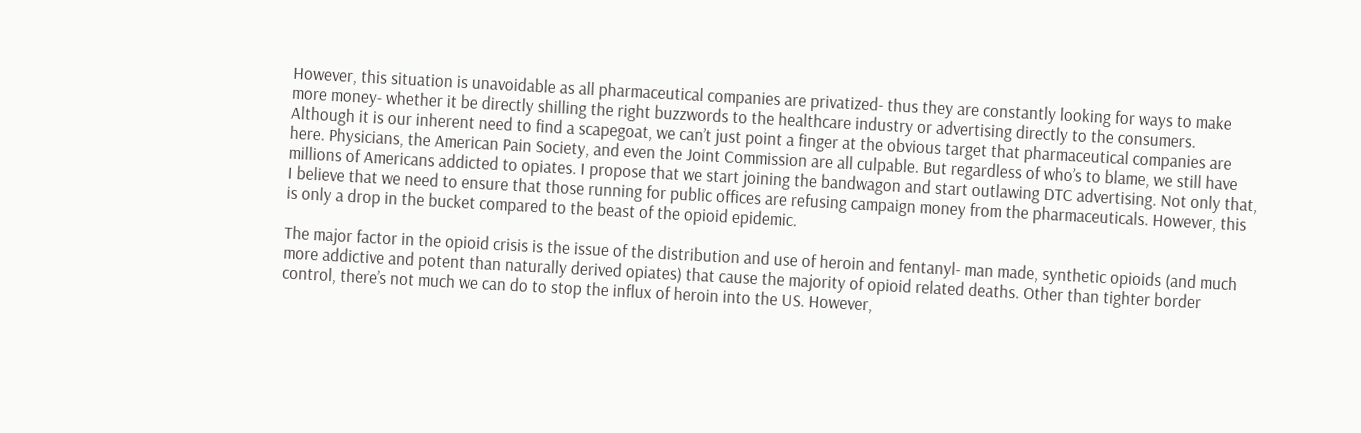However, this situation is unavoidable as all pharmaceutical companies are privatized- thus they are constantly looking for ways to make more money- whether it be directly shilling the right buzzwords to the healthcare industry or advertising directly to the consumers. Although it is our inherent need to find a scapegoat, we can’t just point a finger at the obvious target that pharmaceutical companies are here. Physicians, the American Pain Society, and even the Joint Commission are all culpable. But regardless of who’s to blame, we still have millions of Americans addicted to opiates. I propose that we start joining the bandwagon and start outlawing DTC advertising. Not only that, I believe that we need to ensure that those running for public offices are refusing campaign money from the pharmaceuticals. However, this is only a drop in the bucket compared to the beast of the opioid epidemic.

The major factor in the opioid crisis is the issue of the distribution and use of heroin and fentanyl- man made, synthetic opioids (and much more addictive and potent than naturally derived opiates) that cause the majority of opioid related deaths. Other than tighter border control, there’s not much we can do to stop the influx of heroin into the US. However,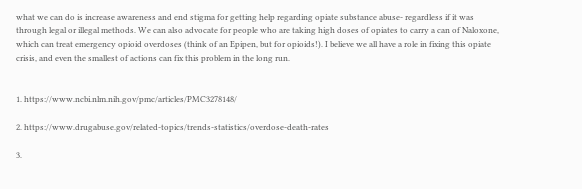what we can do is increase awareness and end stigma for getting help regarding opiate substance abuse- regardless if it was through legal or illegal methods. We can also advocate for people who are taking high doses of opiates to carry a can of Naloxone, which can treat emergency opioid overdoses (think of an Epipen, but for opioids!). I believe we all have a role in fixing this opiate crisis, and even the smallest of actions can fix this problem in the long run.


1. https://www.ncbi.nlm.nih.gov/pmc/articles/PMC3278148/

2. https://www.drugabuse.gov/related-topics/trends-statistics/overdose-death-rates

3.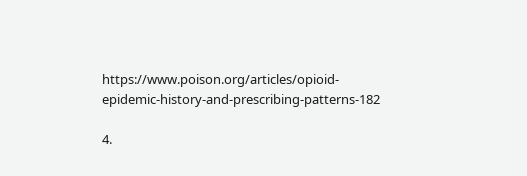https://www.poison.org/articles/opioid-epidemic-history-and-prescribing-patterns-182

4.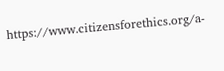https://www.citizensforethics.org/a-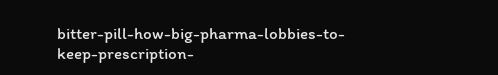bitter-pill-how-big-pharma-lobbies-to-keep-prescription-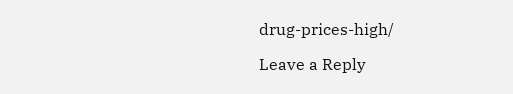drug-prices-high/

Leave a Reply